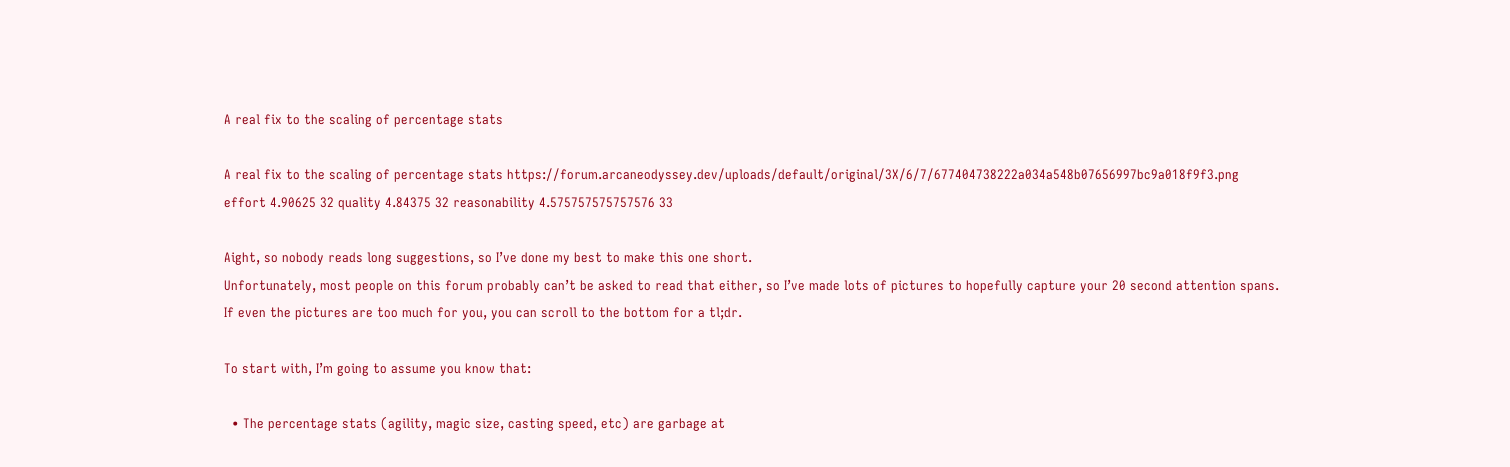A real fix to the scaling of percentage stats

A real fix to the scaling of percentage stats https://forum.arcaneodyssey.dev/uploads/default/original/3X/6/7/677404738222a034a548b07656997bc9a018f9f3.png
effort 4.90625 32 quality 4.84375 32 reasonability 4.575757575757576 33

Aight, so nobody reads long suggestions, so I’ve done my best to make this one short.
Unfortunately, most people on this forum probably can’t be asked to read that either, so I’ve made lots of pictures to hopefully capture your 20 second attention spans.
If even the pictures are too much for you, you can scroll to the bottom for a tl;dr.

To start with, I’m going to assume you know that:

  • The percentage stats (agility, magic size, casting speed, etc) are garbage at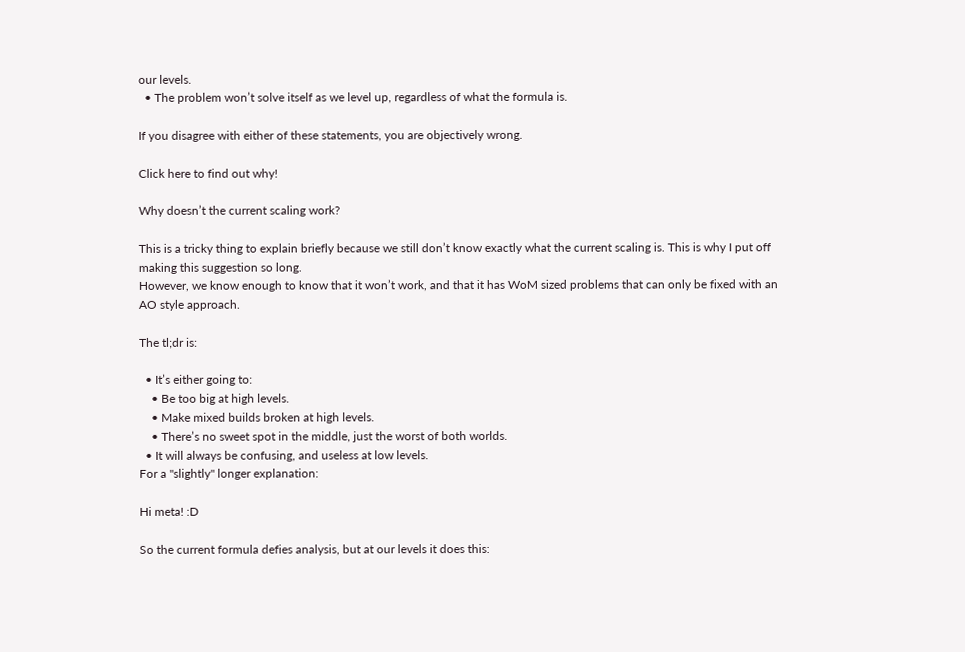our levels.
  • The problem won’t solve itself as we level up, regardless of what the formula is.

If you disagree with either of these statements, you are objectively wrong.

Click here to find out why!

Why doesn’t the current scaling work?

This is a tricky thing to explain briefly because we still don’t know exactly what the current scaling is. This is why I put off making this suggestion so long.
However, we know enough to know that it won’t work, and that it has WoM sized problems that can only be fixed with an AO style approach.

The tl;dr is:

  • It’s either going to:
    • Be too big at high levels.
    • Make mixed builds broken at high levels.
    • There’s no sweet spot in the middle, just the worst of both worlds.
  • It will always be confusing, and useless at low levels.
For a "slightly" longer explanation:

Hi meta! :D

So the current formula defies analysis, but at our levels it does this: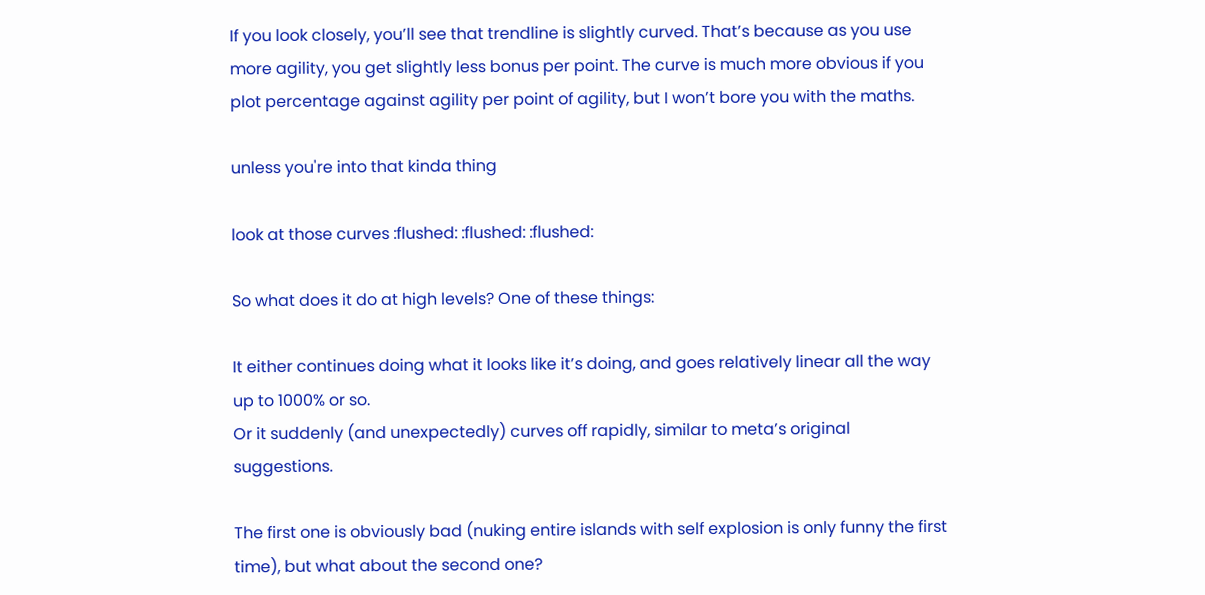If you look closely, you’ll see that trendline is slightly curved. That’s because as you use more agility, you get slightly less bonus per point. The curve is much more obvious if you plot percentage against agility per point of agility, but I won’t bore you with the maths.

unless you're into that kinda thing

look at those curves :flushed: :flushed: :flushed:

So what does it do at high levels? One of these things:

It either continues doing what it looks like it’s doing, and goes relatively linear all the way up to 1000% or so.
Or it suddenly (and unexpectedly) curves off rapidly, similar to meta’s original suggestions.

The first one is obviously bad (nuking entire islands with self explosion is only funny the first time), but what about the second one?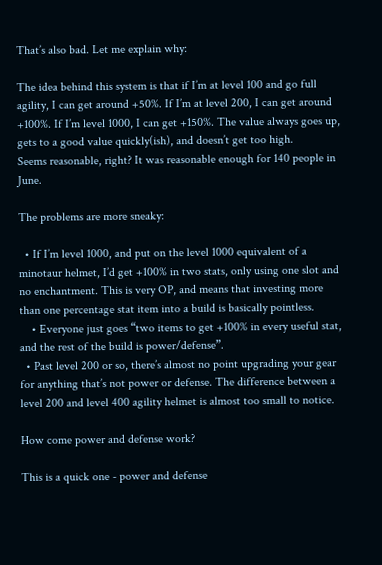That’s also bad. Let me explain why:

The idea behind this system is that if I’m at level 100 and go full agility, I can get around +50%. If I’m at level 200, I can get around +100%. If I’m level 1000, I can get +150%. The value always goes up, gets to a good value quickly(ish), and doesn’t get too high.
Seems reasonable, right? It was reasonable enough for 140 people in June.

The problems are more sneaky:

  • If I’m level 1000, and put on the level 1000 equivalent of a minotaur helmet, I’d get +100% in two stats, only using one slot and no enchantment. This is very OP, and means that investing more than one percentage stat item into a build is basically pointless.
    • Everyone just goes “two items to get +100% in every useful stat, and the rest of the build is power/defense”.
  • Past level 200 or so, there’s almost no point upgrading your gear for anything that’s not power or defense. The difference between a level 200 and level 400 agility helmet is almost too small to notice.

How come power and defense work?

This is a quick one - power and defense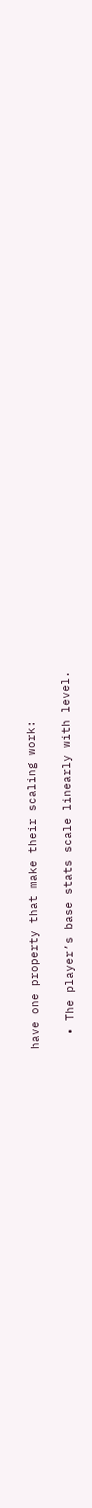have one property that make their scaling work:

  • The player’s base stats scale linearly with level.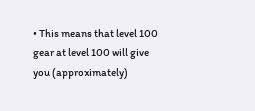• This means that level 100 gear at level 100 will give you (approximately)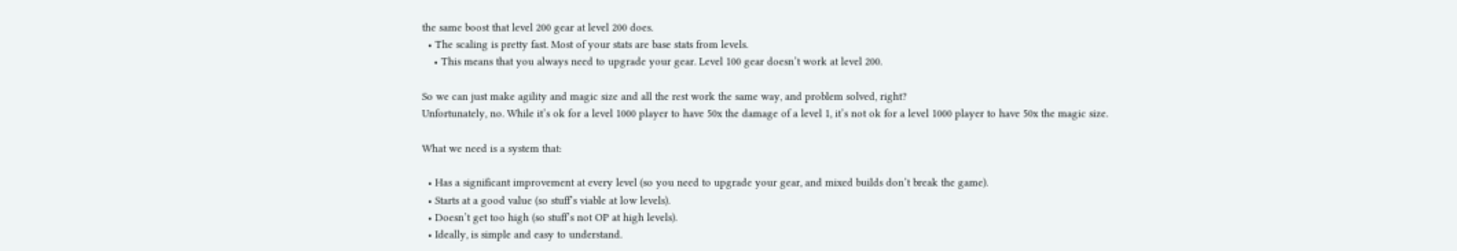the same boost that level 200 gear at level 200 does.
  • The scaling is pretty fast. Most of your stats are base stats from levels.
    • This means that you always need to upgrade your gear. Level 100 gear doesn’t work at level 200.

So we can just make agility and magic size and all the rest work the same way, and problem solved, right?
Unfortunately, no. While it’s ok for a level 1000 player to have 50x the damage of a level 1, it’s not ok for a level 1000 player to have 50x the magic size.

What we need is a system that:

  • Has a significant improvement at every level (so you need to upgrade your gear, and mixed builds don’t break the game).
  • Starts at a good value (so stuff’s viable at low levels).
  • Doesn’t get too high (so stuff’s not OP at high levels).
  • Ideally, is simple and easy to understand.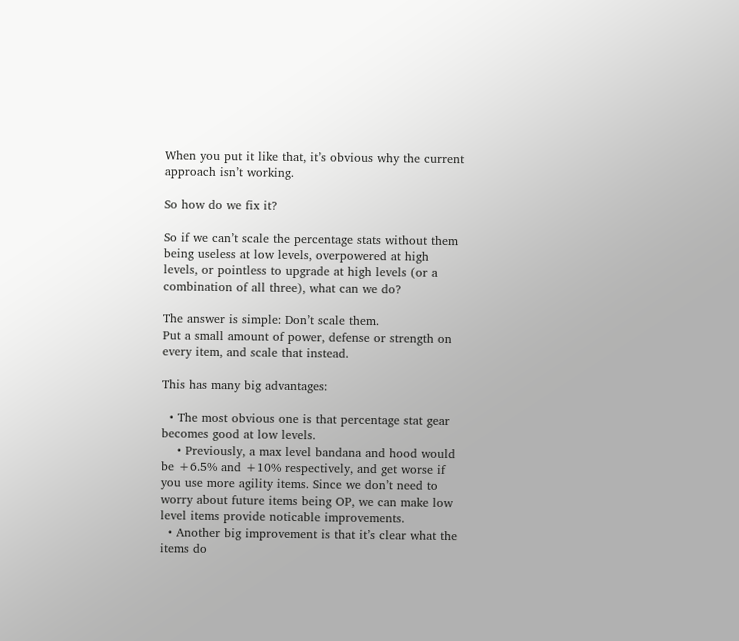When you put it like that, it’s obvious why the current approach isn’t working.

So how do we fix it?

So if we can’t scale the percentage stats without them being useless at low levels, overpowered at high levels, or pointless to upgrade at high levels (or a combination of all three), what can we do?

The answer is simple: Don’t scale them.
Put a small amount of power, defense or strength on every item, and scale that instead.

This has many big advantages:

  • The most obvious one is that percentage stat gear becomes good at low levels.
    • Previously, a max level bandana and hood would be +6.5% and +10% respectively, and get worse if you use more agility items. Since we don’t need to worry about future items being OP, we can make low level items provide noticable improvements.
  • Another big improvement is that it’s clear what the items do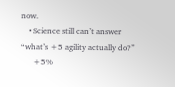now.
    • Science still can’t answer “what’s +5 agility actually do?”
      +5%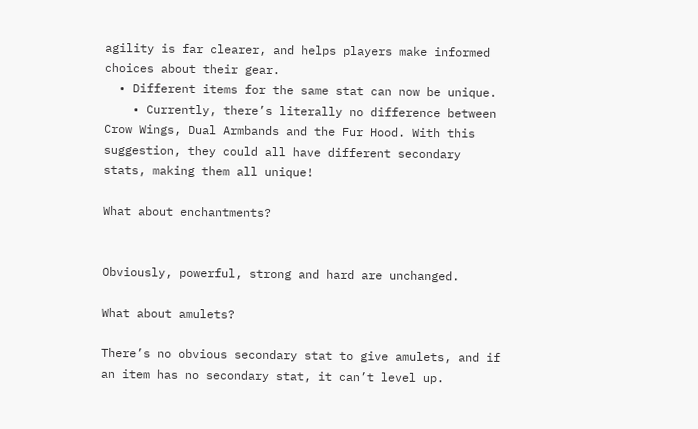agility is far clearer, and helps players make informed choices about their gear.
  • Different items for the same stat can now be unique.
    • Currently, there’s literally no difference between Crow Wings, Dual Armbands and the Fur Hood. With this suggestion, they could all have different secondary stats, making them all unique!

What about enchantments?


Obviously, powerful, strong and hard are unchanged.

What about amulets?

There’s no obvious secondary stat to give amulets, and if an item has no secondary stat, it can’t level up.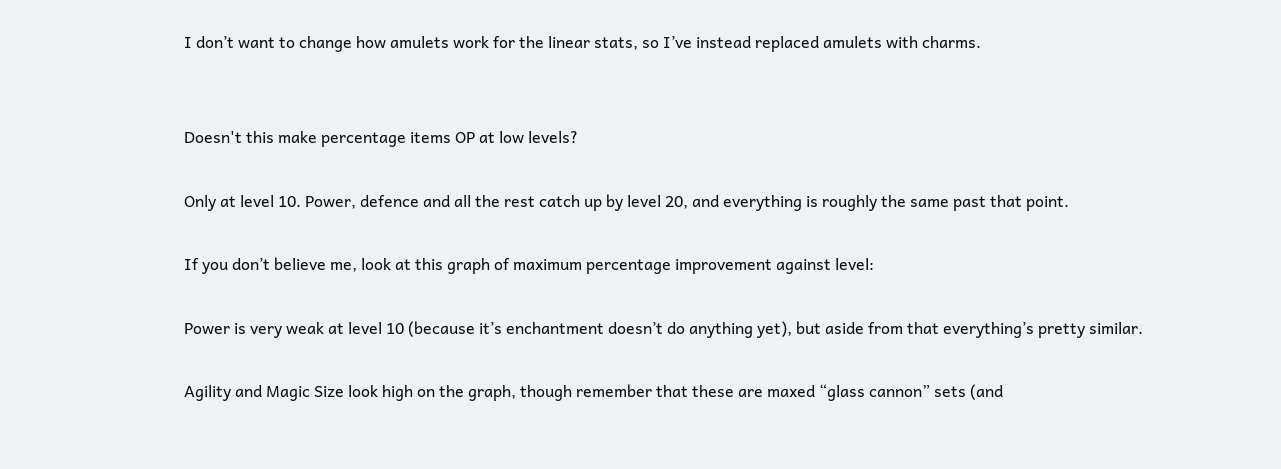I don’t want to change how amulets work for the linear stats, so I’ve instead replaced amulets with charms.


Doesn't this make percentage items OP at low levels?

Only at level 10. Power, defence and all the rest catch up by level 20, and everything is roughly the same past that point.

If you don’t believe me, look at this graph of maximum percentage improvement against level:

Power is very weak at level 10 (because it’s enchantment doesn’t do anything yet), but aside from that everything’s pretty similar.

Agility and Magic Size look high on the graph, though remember that these are maxed “glass cannon” sets (and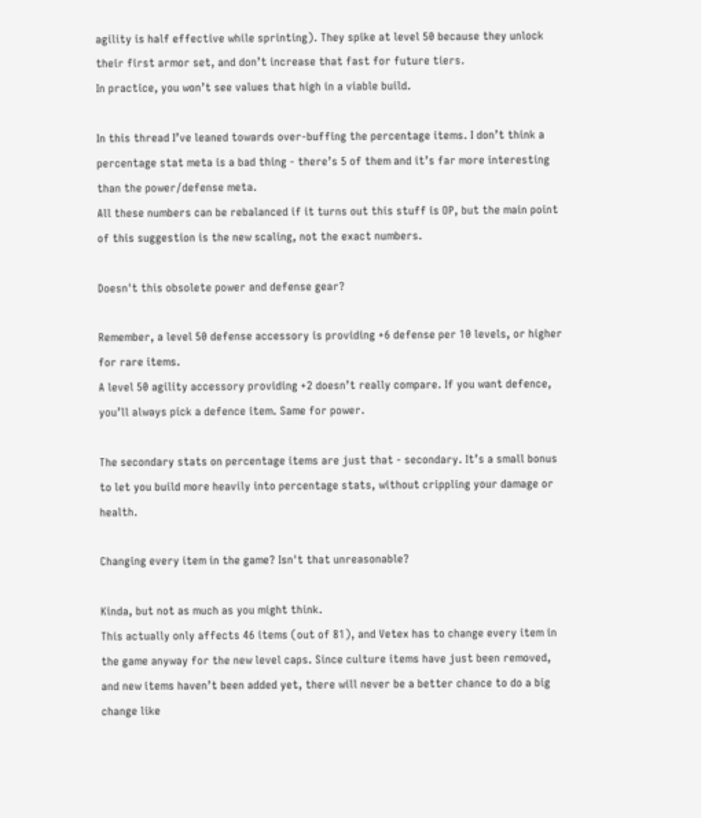agility is half effective while sprinting). They spike at level 50 because they unlock their first armor set, and don’t increase that fast for future tiers.
In practice, you won’t see values that high in a viable build.

In this thread I’ve leaned towards over-buffing the percentage items. I don’t think a percentage stat meta is a bad thing - there’s 5 of them and it’s far more interesting than the power/defense meta.
All these numbers can be rebalanced if it turns out this stuff is OP, but the main point of this suggestion is the new scaling, not the exact numbers.

Doesn't this obsolete power and defense gear?

Remember, a level 50 defense accessory is providing +6 defense per 10 levels, or higher for rare items.
A level 50 agility accessory providing +2 doesn’t really compare. If you want defence, you’ll always pick a defence item. Same for power.

The secondary stats on percentage items are just that - secondary. It’s a small bonus to let you build more heavily into percentage stats, without crippling your damage or health.

Changing every item in the game? Isn't that unreasonable?

Kinda, but not as much as you might think.
This actually only affects 46 items (out of 81), and Vetex has to change every item in the game anyway for the new level caps. Since culture items have just been removed, and new items haven’t been added yet, there will never be a better chance to do a big change like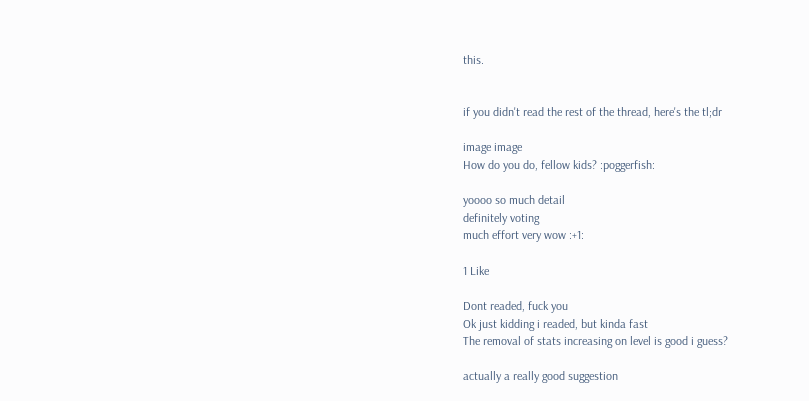this.


if you didn't read the rest of the thread, here's the tl;dr

image image
How do you do, fellow kids? :poggerfish:

yoooo so much detail
definitely voting
much effort very wow :+1:

1 Like

Dont readed, fuck you
Ok just kidding i readed, but kinda fast
The removal of stats increasing on level is good i guess?

actually a really good suggestion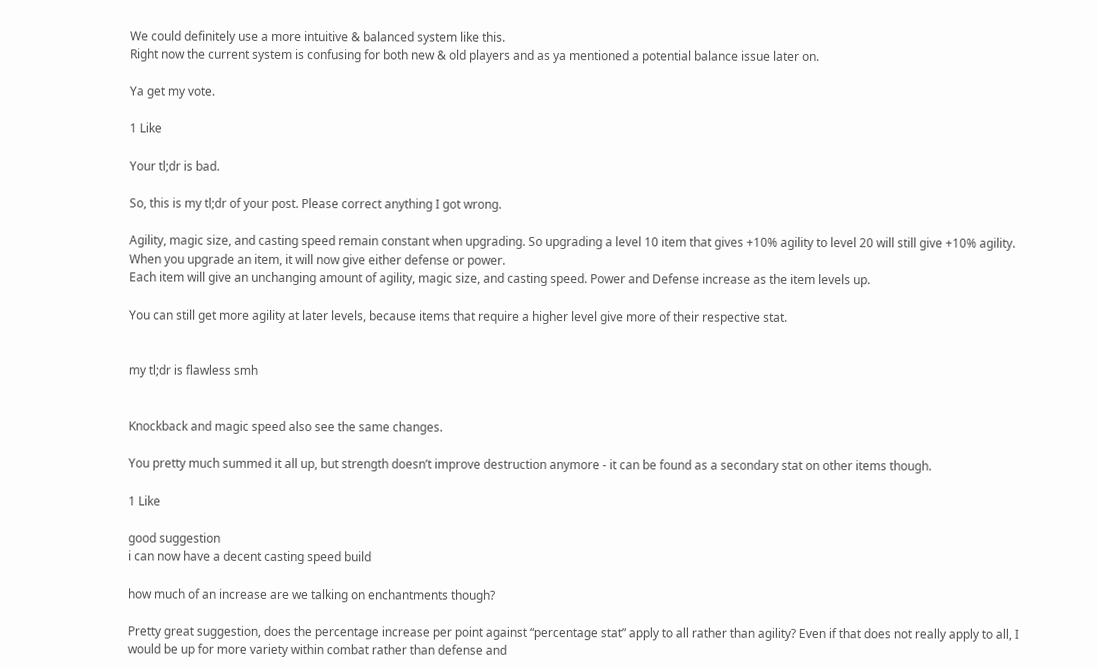We could definitely use a more intuitive & balanced system like this.
Right now the current system is confusing for both new & old players and as ya mentioned a potential balance issue later on.

Ya get my vote.

1 Like

Your tl;dr is bad.

So, this is my tl;dr of your post. Please correct anything I got wrong.

Agility, magic size, and casting speed remain constant when upgrading. So upgrading a level 10 item that gives +10% agility to level 20 will still give +10% agility. When you upgrade an item, it will now give either defense or power.
Each item will give an unchanging amount of agility, magic size, and casting speed. Power and Defense increase as the item levels up.

You can still get more agility at later levels, because items that require a higher level give more of their respective stat.


my tl;dr is flawless smh


Knockback and magic speed also see the same changes.

You pretty much summed it all up, but strength doesn’t improve destruction anymore - it can be found as a secondary stat on other items though.

1 Like

good suggestion
i can now have a decent casting speed build

how much of an increase are we talking on enchantments though?

Pretty great suggestion, does the percentage increase per point against “percentage stat” apply to all rather than agility? Even if that does not really apply to all, I would be up for more variety within combat rather than defense and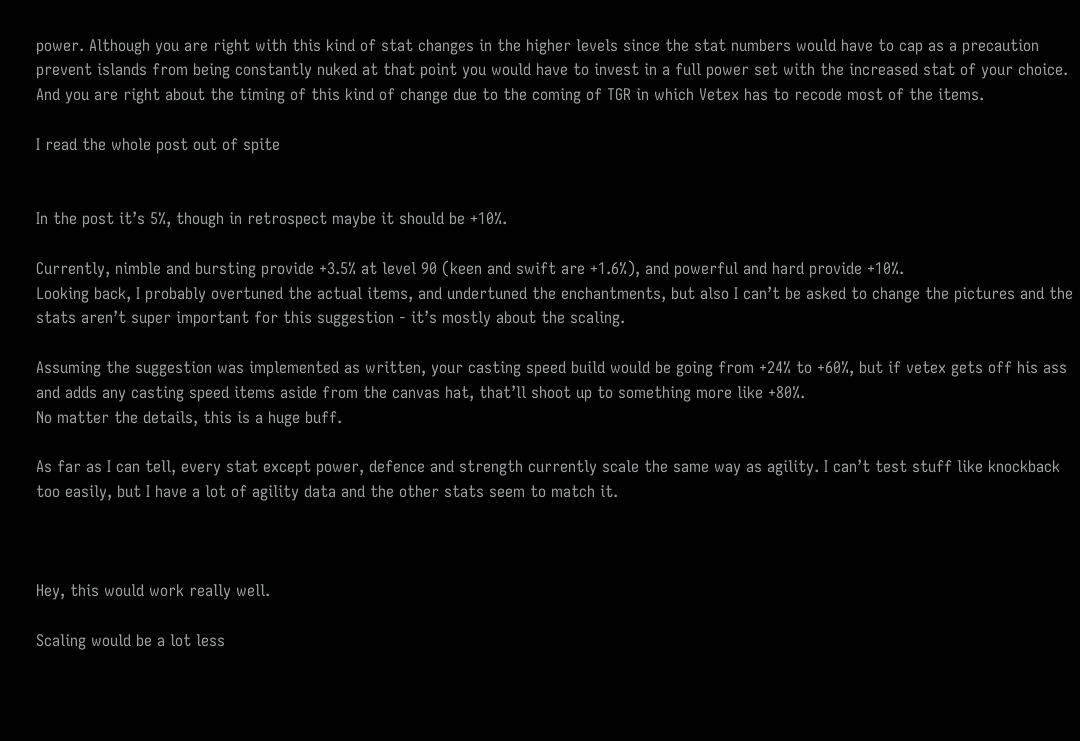power. Although you are right with this kind of stat changes in the higher levels since the stat numbers would have to cap as a precaution prevent islands from being constantly nuked at that point you would have to invest in a full power set with the increased stat of your choice. And you are right about the timing of this kind of change due to the coming of TGR in which Vetex has to recode most of the items.

I read the whole post out of spite


In the post it’s 5%, though in retrospect maybe it should be +10%.

Currently, nimble and bursting provide +3.5% at level 90 (keen and swift are +1.6%), and powerful and hard provide +10%.
Looking back, I probably overtuned the actual items, and undertuned the enchantments, but also I can’t be asked to change the pictures and the stats aren’t super important for this suggestion - it’s mostly about the scaling.

Assuming the suggestion was implemented as written, your casting speed build would be going from +24% to +60%, but if vetex gets off his ass and adds any casting speed items aside from the canvas hat, that’ll shoot up to something more like +80%.
No matter the details, this is a huge buff.

As far as I can tell, every stat except power, defence and strength currently scale the same way as agility. I can’t test stuff like knockback too easily, but I have a lot of agility data and the other stats seem to match it.



Hey, this would work really well.

Scaling would be a lot less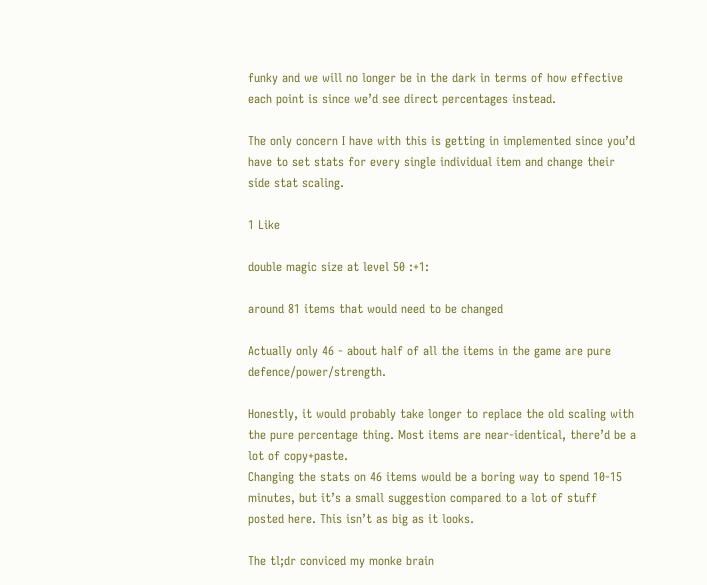funky and we will no longer be in the dark in terms of how effective each point is since we’d see direct percentages instead.

The only concern I have with this is getting in implemented since you’d have to set stats for every single individual item and change their side stat scaling.

1 Like

double magic size at level 50 :+1:

around 81 items that would need to be changed

Actually only 46 - about half of all the items in the game are pure defence/power/strength.

Honestly, it would probably take longer to replace the old scaling with the pure percentage thing. Most items are near-identical, there’d be a lot of copy+paste.
Changing the stats on 46 items would be a boring way to spend 10-15 minutes, but it’s a small suggestion compared to a lot of stuff posted here. This isn’t as big as it looks.

The tl;dr conviced my monke brain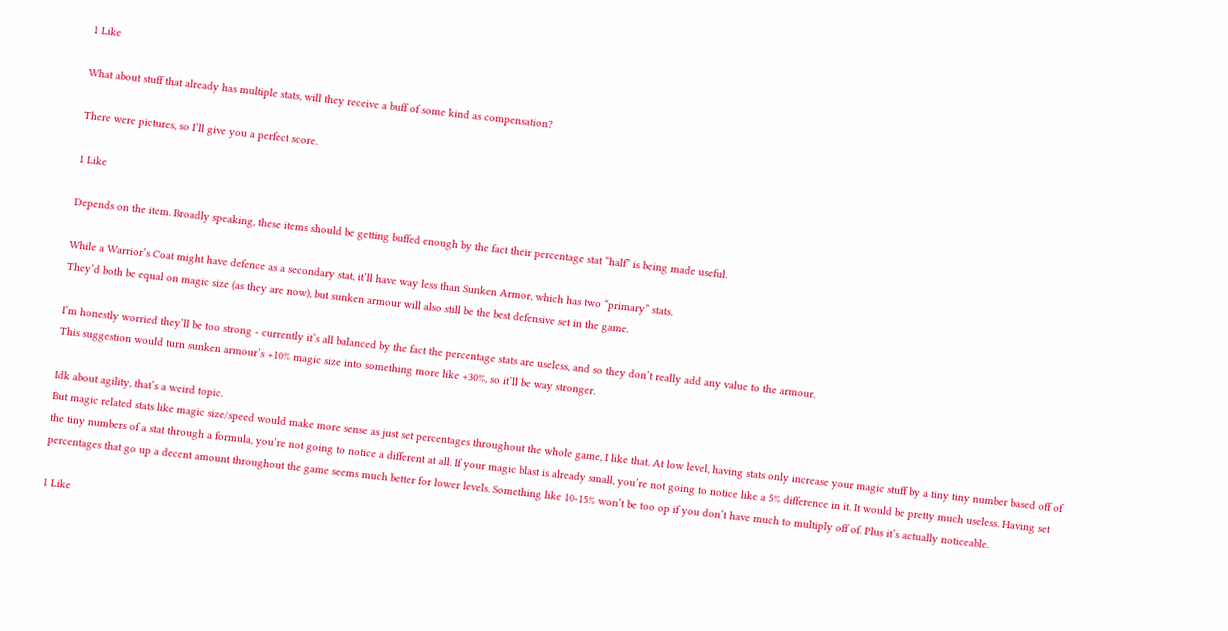1 Like

What about stuff that already has multiple stats, will they receive a buff of some kind as compensation?

There were pictures, so I’ll give you a perfect score.

1 Like

Depends on the item. Broadly speaking, these items should be getting buffed enough by the fact their percentage stat “half” is being made useful.

While a Warrior’s Coat might have defence as a secondary stat, it’ll have way less than Sunken Armor, which has two “primary” stats.
They’d both be equal on magic size (as they are now), but sunken armour will also still be the best defensive set in the game.

I’m honestly worried they’ll be too strong - currently it’s all balanced by the fact the percentage stats are useless, and so they don’t really add any value to the armour.
This suggestion would turn sunken armour’s +10% magic size into something more like +30%, so it’ll be way stronger.

Idk about agility, that’s a weird topic.
But magic related stats like magic size/speed would make more sense as just set percentages throughout the whole game, I like that. At low level, having stats only increase your magic stuff by a tiny tiny number based off of the tiny numbers of a stat through a formula, you’re not going to notice a different at all. If your magic blast is already small, you’re not going to notice like a 5% difference in it. It would be pretty much useless. Having set percentages that go up a decent amount throughout the game seems much better for lower levels. Something like 10-15% won’t be too op if you don’t have much to multiply off of. Plus it’s actually noticeable.

1 Like